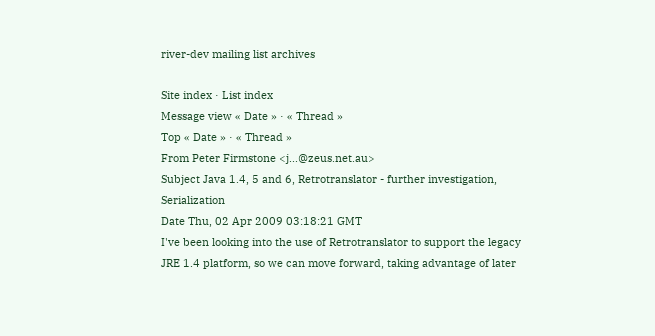river-dev mailing list archives

Site index · List index
Message view « Date » · « Thread »
Top « Date » · « Thread »
From Peter Firmstone <j...@zeus.net.au>
Subject Java 1.4, 5 and 6, Retrotranslator - further investigation, Serialization
Date Thu, 02 Apr 2009 03:18:21 GMT
I've been looking into the use of Retrotranslator to support the legacy
JRE 1.4 platform, so we can move forward, taking advantage of later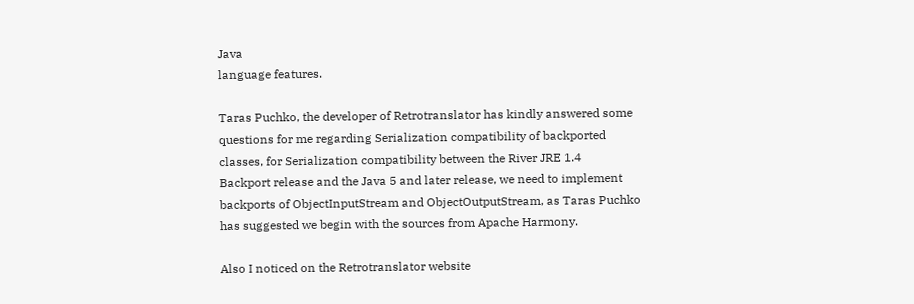Java
language features.

Taras Puchko, the developer of Retrotranslator has kindly answered some
questions for me regarding Serialization compatibility of backported
classes, for Serialization compatibility between the River JRE 1.4
Backport release and the Java 5 and later release, we need to implement
backports of ObjectInputStream and ObjectOutputStream, as Taras Puchko
has suggested we begin with the sources from Apache Harmony.

Also I noticed on the Retrotranslator website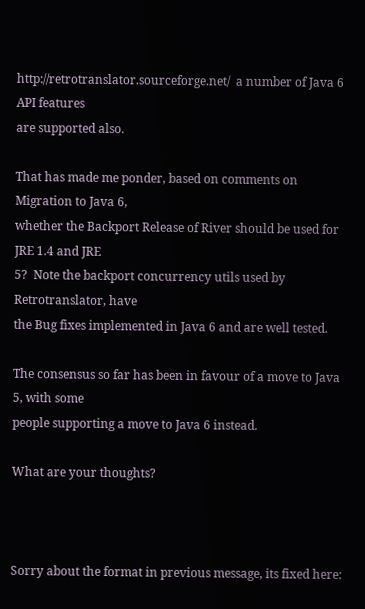http://retrotranslator.sourceforge.net/  a number of Java 6 API features
are supported also.

That has made me ponder, based on comments on Migration to Java 6,
whether the Backport Release of River should be used for JRE 1.4 and JRE
5?  Note the backport concurrency utils used by Retrotranslator, have
the Bug fixes implemented in Java 6 and are well tested.

The consensus so far has been in favour of a move to Java 5, with some
people supporting a move to Java 6 instead.

What are your thoughts?



Sorry about the format in previous message, its fixed here: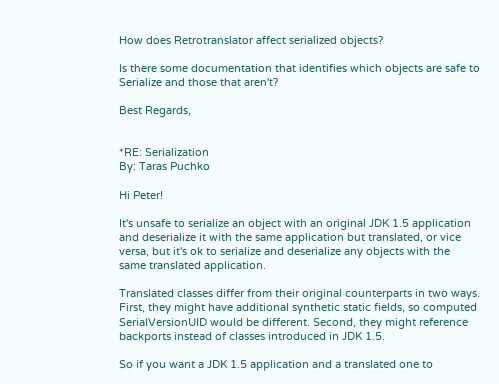How does Retrotranslator affect serialized objects?

Is there some documentation that identifies which objects are safe to
Serialize and those that aren't?

Best Regards,


*RE: Serialization
By: Taras Puchko

Hi Peter!

It's unsafe to serialize an object with an original JDK 1.5 application
and deserialize it with the same application but translated, or vice
versa, but it's ok to serialize and deserialize any objects with the
same translated application.

Translated classes differ from their original counterparts in two ways.
First, they might have additional synthetic static fields, so computed
SerialVersionUID would be different. Second, they might reference
backports instead of classes introduced in JDK 1.5.

So if you want a JDK 1.5 application and a translated one to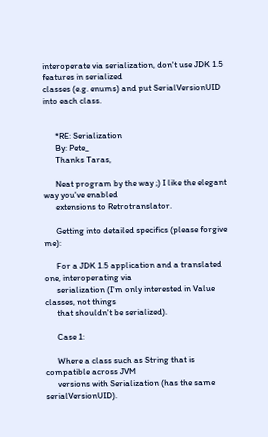interoperate via serialization, don't use JDK 1.5 features in serialized
classes (e.g. enums) and put SerialVersionUID into each class.


      *RE: Serialization
      By: Pete_
      Thanks Taras,

      Neat program by the way ;) I like the elegant way you've enabled
      extensions to Retrotranslator.

      Getting into detailed specifics (please forgive me):

      For a JDK 1.5 application and a translated one, interoperating via
      serialization (I'm only interested in Value classes, not things
      that shouldn't be serialized).

      Case 1:

      Where a class such as String that is compatible across JVM
      versions with Serialization (has the same serialVersionUID).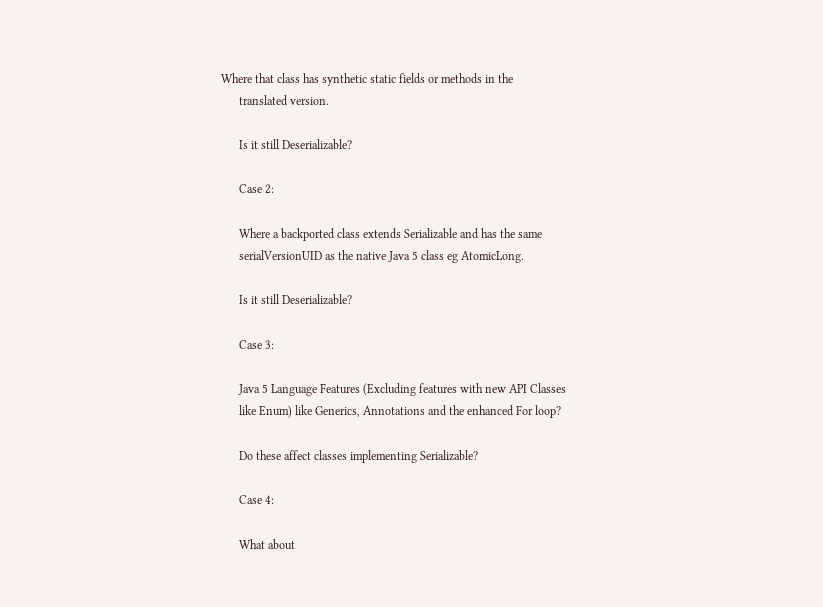Where that class has synthetic static fields or methods in the
      translated version.

      Is it still Deserializable?

      Case 2:

      Where a backported class extends Serializable and has the same
      serialVersionUID as the native Java 5 class eg AtomicLong.

      Is it still Deserializable?

      Case 3:

      Java 5 Language Features (Excluding features with new API Classes
      like Enum) like Generics, Annotations and the enhanced For loop?

      Do these affect classes implementing Serializable?

      Case 4:

      What about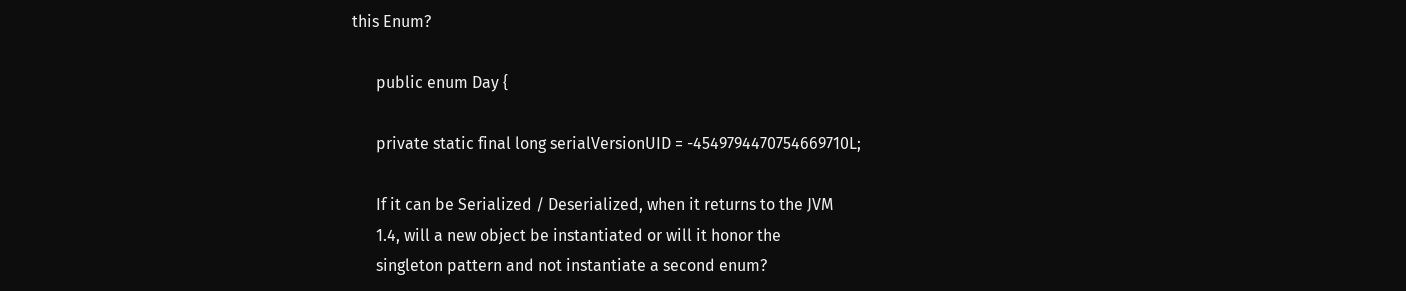this Enum?

      public enum Day {

      private static final long serialVersionUID = -4549794470754669710L;

      If it can be Serialized / Deserialized, when it returns to the JVM
      1.4, will a new object be instantiated or will it honor the
      singleton pattern and not instantiate a second enum?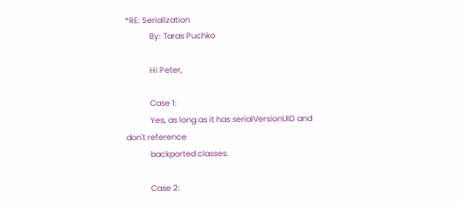*RE: Serialization
            By: Taras Puchko

            Hi Peter,

            Case 1:
            Yes, as long as it has serialVersionUID and don't reference
            backported classes.

            Case 2: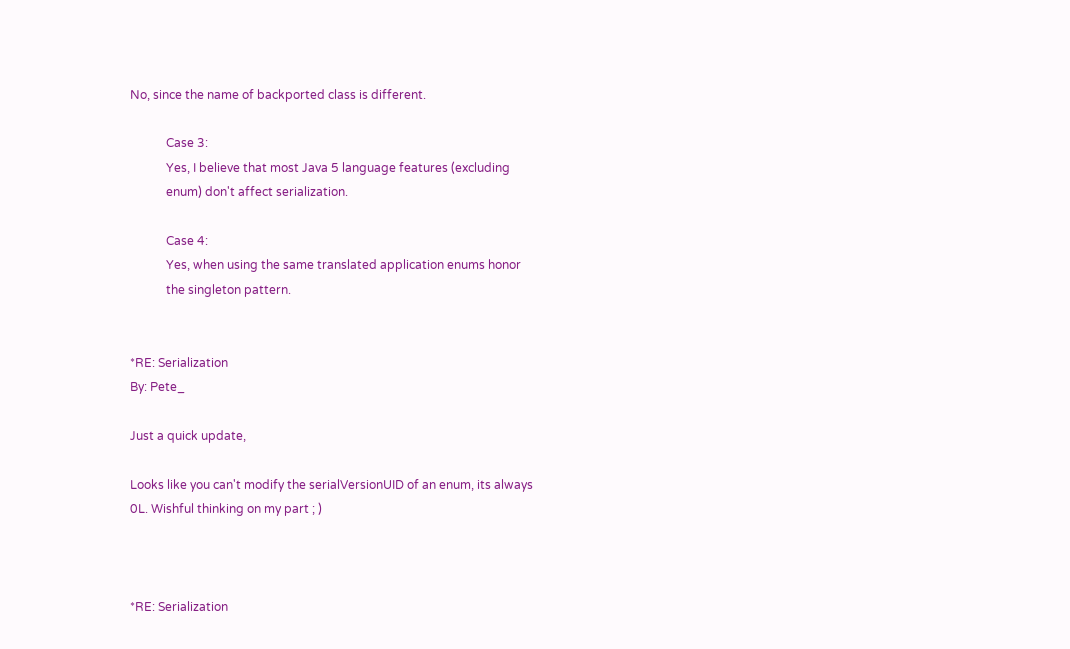No, since the name of backported class is different.

            Case 3:
            Yes, I believe that most Java 5 language features (excluding
            enum) don't affect serialization.

            Case 4:
            Yes, when using the same translated application enums honor
            the singleton pattern.


*RE: Serialization
By: Pete_

Just a quick update,

Looks like you can't modify the serialVersionUID of an enum, its always
0L. Wishful thinking on my part ; )



*RE: Serialization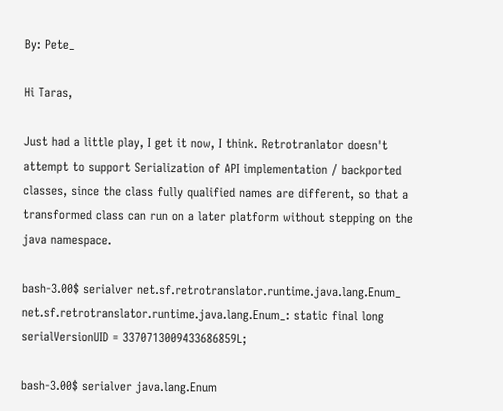By: Pete_

Hi Taras,

Just had a little play, I get it now, I think. Retrotranlator doesn't
attempt to support Serialization of API implementation / backported
classes, since the class fully qualified names are different, so that a
transformed class can run on a later platform without stepping on the
java namespace.

bash-3.00$ serialver net.sf.retrotranslator.runtime.java.lang.Enum_
net.sf.retrotranslator.runtime.java.lang.Enum_: static final long
serialVersionUID = 3370713009433686859L;

bash-3.00$ serialver java.lang.Enum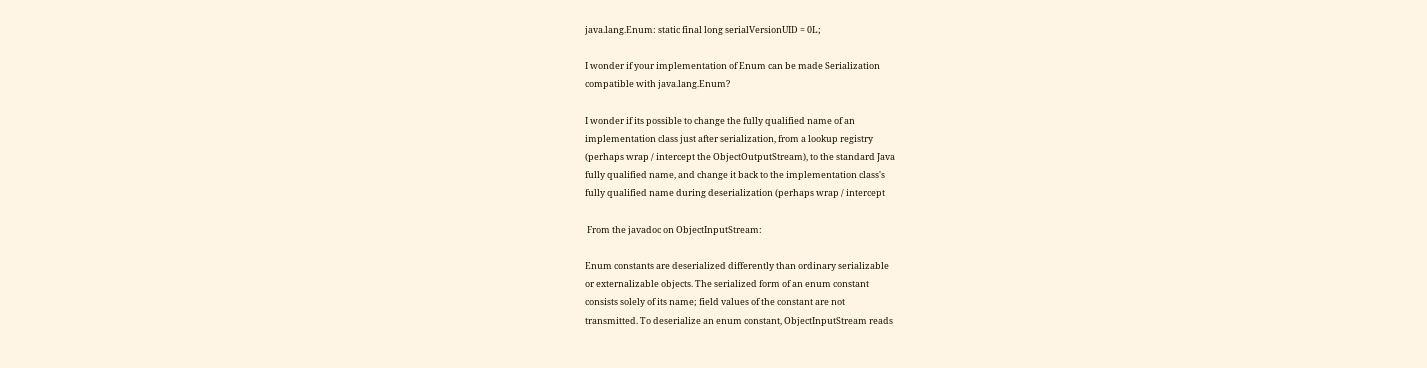java.lang.Enum: static final long serialVersionUID = 0L;

I wonder if your implementation of Enum can be made Serialization
compatible with java.lang.Enum?

I wonder if its possible to change the fully qualified name of an
implementation class just after serialization, from a lookup registry
(perhaps wrap / intercept the ObjectOutputStream), to the standard Java
fully qualified name, and change it back to the implementation class's
fully qualified name during deserialization (perhaps wrap / intercept

 From the javadoc on ObjectInputStream:

Enum constants are deserialized differently than ordinary serializable
or externalizable objects. The serialized form of an enum constant
consists solely of its name; field values of the constant are not
transmitted. To deserialize an enum constant, ObjectInputStream reads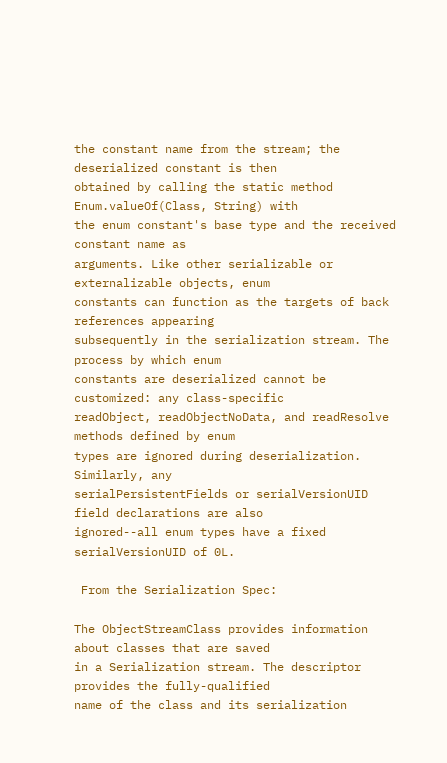the constant name from the stream; the deserialized constant is then
obtained by calling the static method Enum.valueOf(Class, String) with
the enum constant's base type and the received constant name as
arguments. Like other serializable or externalizable objects, enum
constants can function as the targets of back references appearing
subsequently in the serialization stream. The process by which enum
constants are deserialized cannot be customized: any class-specific
readObject, readObjectNoData, and readResolve methods defined by enum
types are ignored during deserialization. Similarly, any
serialPersistentFields or serialVersionUID field declarations are also
ignored--all enum types have a fixed serialVersionUID of 0L.

 From the Serialization Spec:

The ObjectStreamClass provides information about classes that are saved
in a Serialization stream. The descriptor provides the fully-qualified
name of the class and its serialization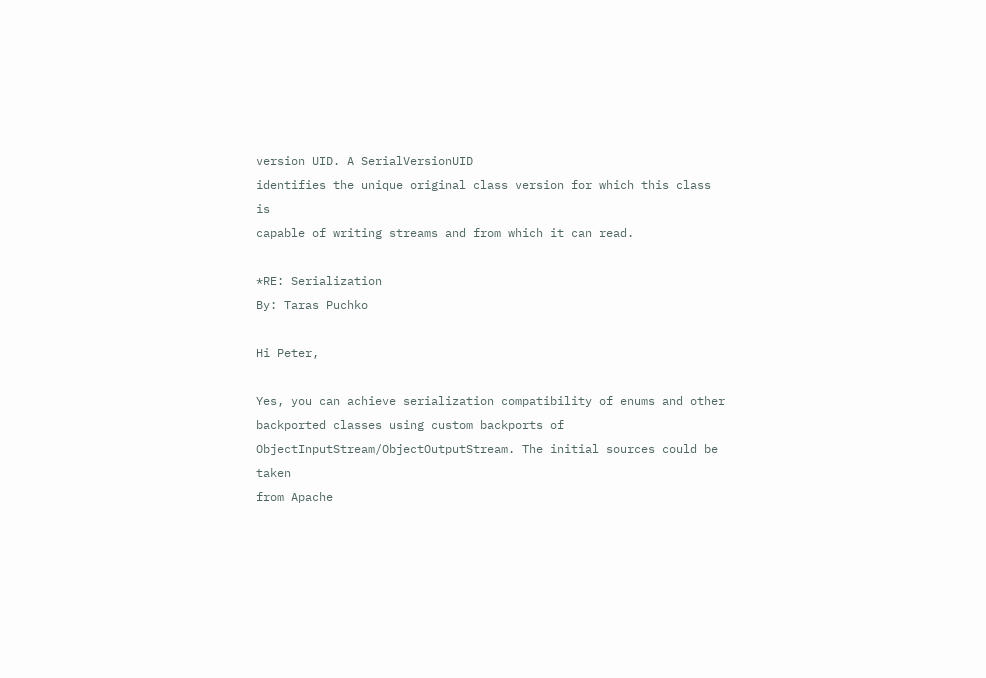version UID. A SerialVersionUID
identifies the unique original class version for which this class is
capable of writing streams and from which it can read.

*RE: Serialization
By: Taras Puchko

Hi Peter,

Yes, you can achieve serialization compatibility of enums and other
backported classes using custom backports of
ObjectInputStream/ObjectOutputStream. The initial sources could be taken
from Apache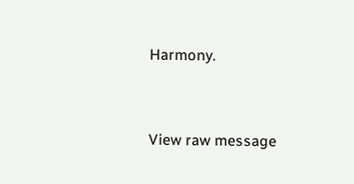Harmony.


View raw message